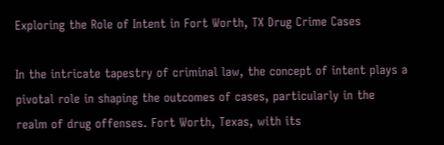Exploring the Role of Intent in Fort Worth, TX Drug Crime Cases

In the intricate tapestry of criminal law, the concept of intent plays a pivotal role in shaping the outcomes of cases, particularly in the realm of drug offenses. Fort Worth, Texas, with its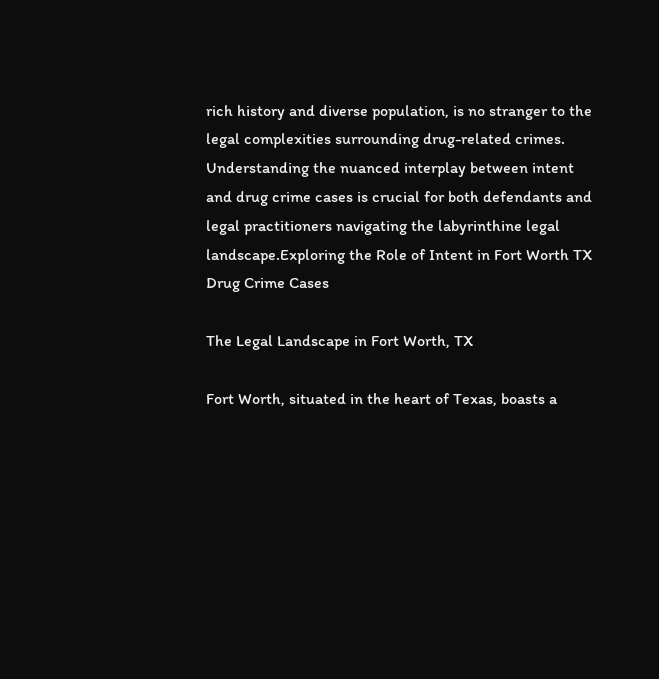rich history and diverse population, is no stranger to the legal complexities surrounding drug-related crimes. Understanding the nuanced interplay between intent and drug crime cases is crucial for both defendants and legal practitioners navigating the labyrinthine legal landscape.Exploring the Role of Intent in Fort Worth TX Drug Crime Cases

The Legal Landscape in Fort Worth, TX

Fort Worth, situated in the heart of Texas, boasts a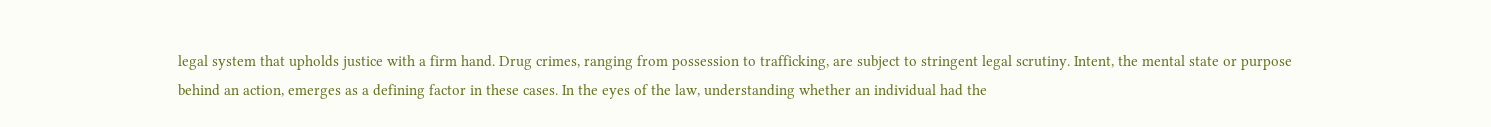legal system that upholds justice with a firm hand. Drug crimes, ranging from possession to trafficking, are subject to stringent legal scrutiny. Intent, the mental state or purpose behind an action, emerges as a defining factor in these cases. In the eyes of the law, understanding whether an individual had the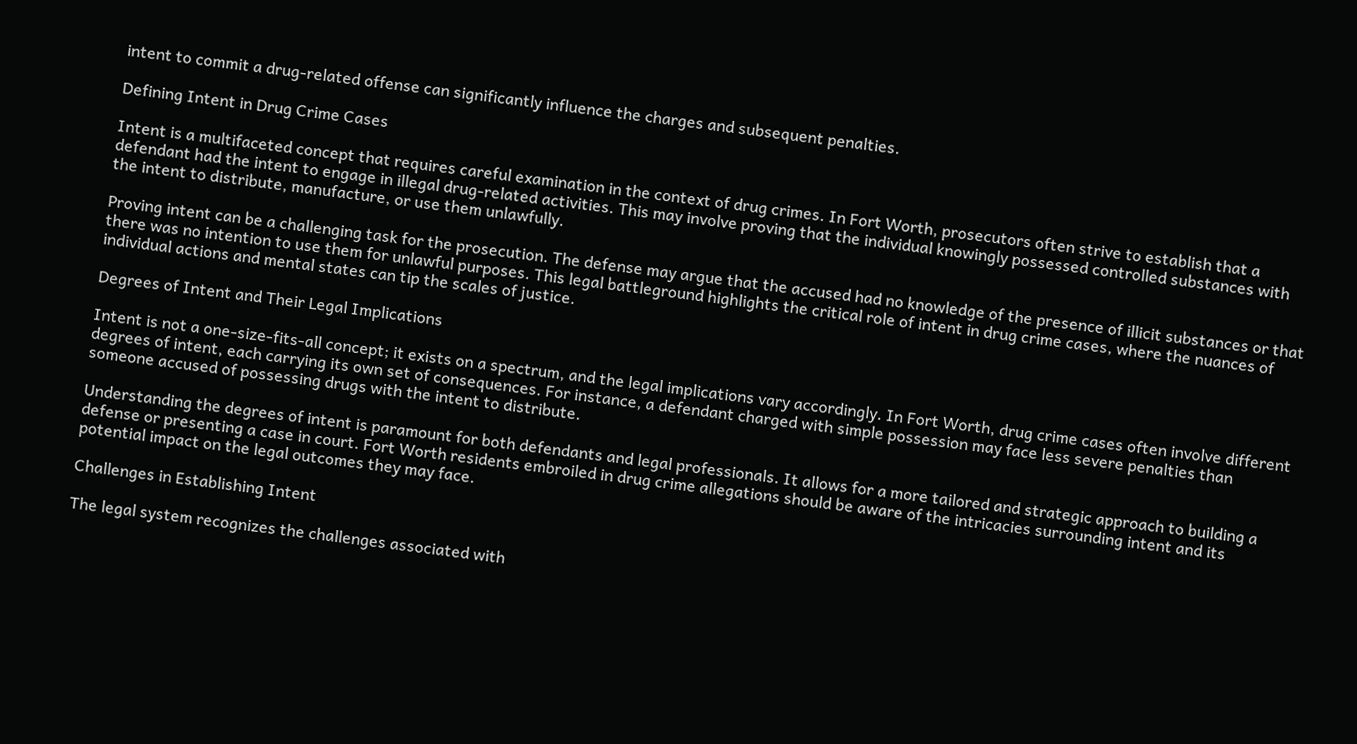intent to commit a drug-related offense can significantly influence the charges and subsequent penalties.

Defining Intent in Drug Crime Cases

Intent is a multifaceted concept that requires careful examination in the context of drug crimes. In Fort Worth, prosecutors often strive to establish that a defendant had the intent to engage in illegal drug-related activities. This may involve proving that the individual knowingly possessed controlled substances with the intent to distribute, manufacture, or use them unlawfully.

Proving intent can be a challenging task for the prosecution. The defense may argue that the accused had no knowledge of the presence of illicit substances or that there was no intention to use them for unlawful purposes. This legal battleground highlights the critical role of intent in drug crime cases, where the nuances of individual actions and mental states can tip the scales of justice.

Degrees of Intent and Their Legal Implications

Intent is not a one-size-fits-all concept; it exists on a spectrum, and the legal implications vary accordingly. In Fort Worth, drug crime cases often involve different degrees of intent, each carrying its own set of consequences. For instance, a defendant charged with simple possession may face less severe penalties than someone accused of possessing drugs with the intent to distribute.

Understanding the degrees of intent is paramount for both defendants and legal professionals. It allows for a more tailored and strategic approach to building a defense or presenting a case in court. Fort Worth residents embroiled in drug crime allegations should be aware of the intricacies surrounding intent and its potential impact on the legal outcomes they may face.

Challenges in Establishing Intent

The legal system recognizes the challenges associated with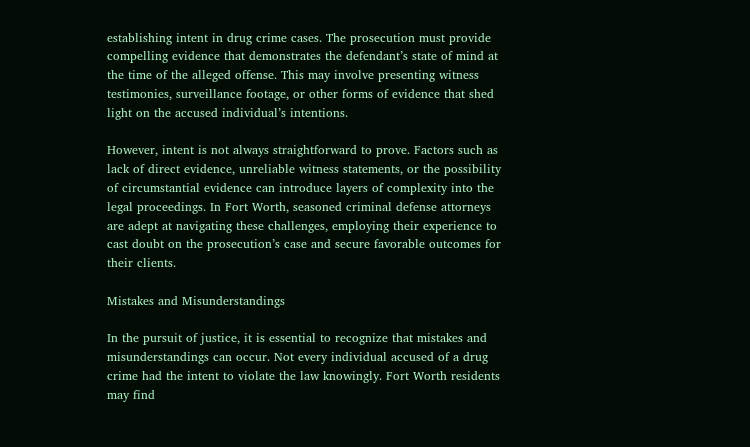establishing intent in drug crime cases. The prosecution must provide compelling evidence that demonstrates the defendant’s state of mind at the time of the alleged offense. This may involve presenting witness testimonies, surveillance footage, or other forms of evidence that shed light on the accused individual’s intentions.

However, intent is not always straightforward to prove. Factors such as lack of direct evidence, unreliable witness statements, or the possibility of circumstantial evidence can introduce layers of complexity into the legal proceedings. In Fort Worth, seasoned criminal defense attorneys are adept at navigating these challenges, employing their experience to cast doubt on the prosecution’s case and secure favorable outcomes for their clients.

Mistakes and Misunderstandings

In the pursuit of justice, it is essential to recognize that mistakes and misunderstandings can occur. Not every individual accused of a drug crime had the intent to violate the law knowingly. Fort Worth residents may find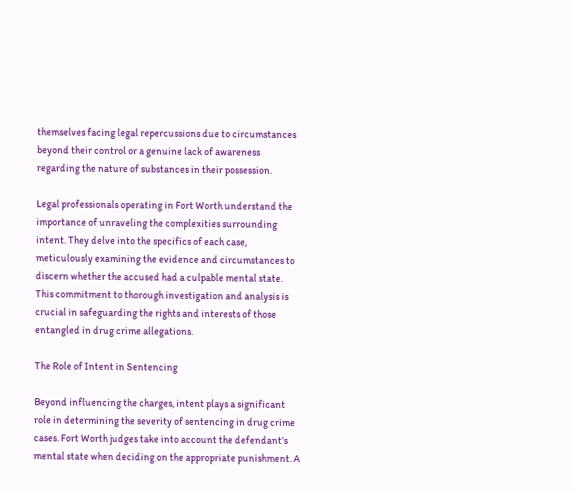themselves facing legal repercussions due to circumstances beyond their control or a genuine lack of awareness regarding the nature of substances in their possession.

Legal professionals operating in Fort Worth understand the importance of unraveling the complexities surrounding intent. They delve into the specifics of each case, meticulously examining the evidence and circumstances to discern whether the accused had a culpable mental state. This commitment to thorough investigation and analysis is crucial in safeguarding the rights and interests of those entangled in drug crime allegations.

The Role of Intent in Sentencing

Beyond influencing the charges, intent plays a significant role in determining the severity of sentencing in drug crime cases. Fort Worth judges take into account the defendant’s mental state when deciding on the appropriate punishment. A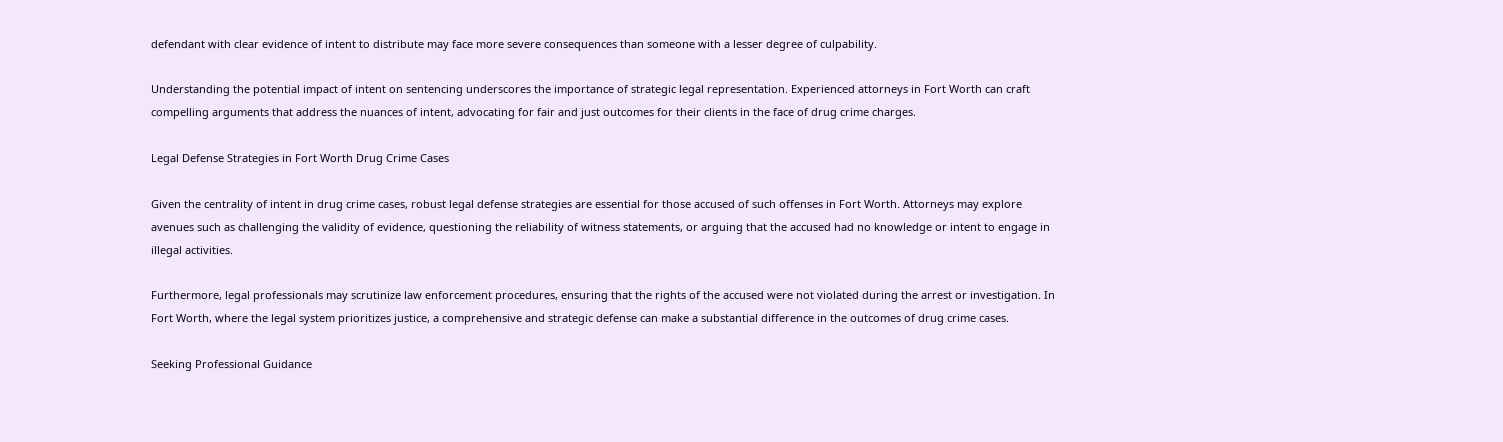defendant with clear evidence of intent to distribute may face more severe consequences than someone with a lesser degree of culpability.

Understanding the potential impact of intent on sentencing underscores the importance of strategic legal representation. Experienced attorneys in Fort Worth can craft compelling arguments that address the nuances of intent, advocating for fair and just outcomes for their clients in the face of drug crime charges.

Legal Defense Strategies in Fort Worth Drug Crime Cases

Given the centrality of intent in drug crime cases, robust legal defense strategies are essential for those accused of such offenses in Fort Worth. Attorneys may explore avenues such as challenging the validity of evidence, questioning the reliability of witness statements, or arguing that the accused had no knowledge or intent to engage in illegal activities.

Furthermore, legal professionals may scrutinize law enforcement procedures, ensuring that the rights of the accused were not violated during the arrest or investigation. In Fort Worth, where the legal system prioritizes justice, a comprehensive and strategic defense can make a substantial difference in the outcomes of drug crime cases.

Seeking Professional Guidance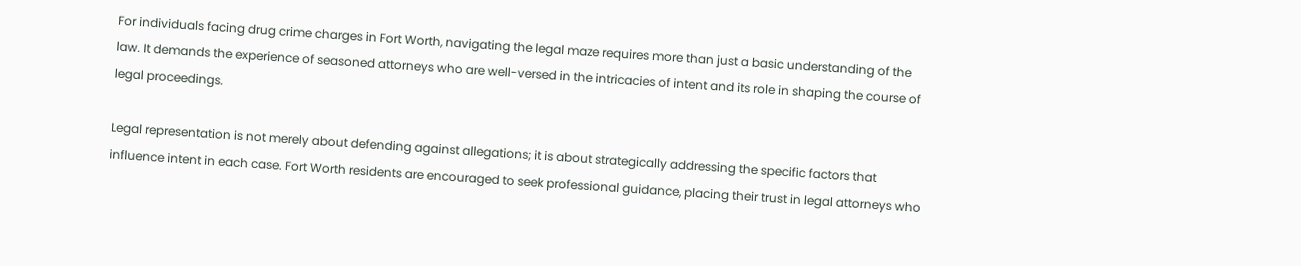For individuals facing drug crime charges in Fort Worth, navigating the legal maze requires more than just a basic understanding of the law. It demands the experience of seasoned attorneys who are well-versed in the intricacies of intent and its role in shaping the course of legal proceedings.

Legal representation is not merely about defending against allegations; it is about strategically addressing the specific factors that influence intent in each case. Fort Worth residents are encouraged to seek professional guidance, placing their trust in legal attorneys who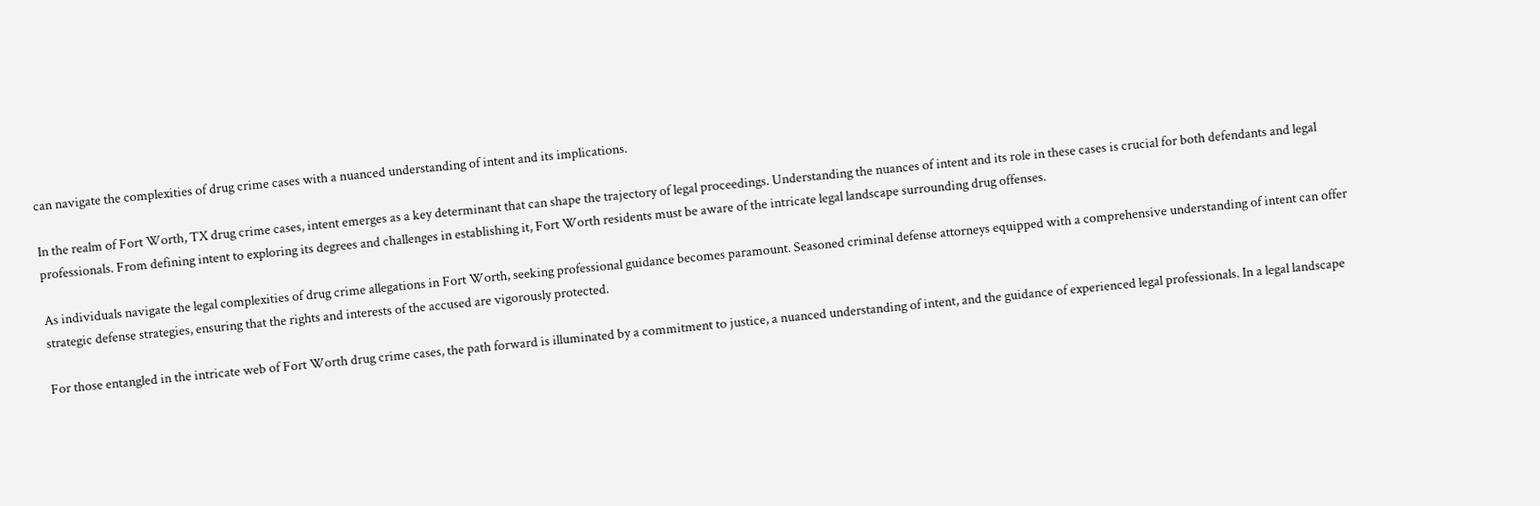can navigate the complexities of drug crime cases with a nuanced understanding of intent and its implications.

In the realm of Fort Worth, TX drug crime cases, intent emerges as a key determinant that can shape the trajectory of legal proceedings. Understanding the nuances of intent and its role in these cases is crucial for both defendants and legal professionals. From defining intent to exploring its degrees and challenges in establishing it, Fort Worth residents must be aware of the intricate legal landscape surrounding drug offenses.

As individuals navigate the legal complexities of drug crime allegations in Fort Worth, seeking professional guidance becomes paramount. Seasoned criminal defense attorneys equipped with a comprehensive understanding of intent can offer strategic defense strategies, ensuring that the rights and interests of the accused are vigorously protected.

For those entangled in the intricate web of Fort Worth drug crime cases, the path forward is illuminated by a commitment to justice, a nuanced understanding of intent, and the guidance of experienced legal professionals. In a legal landscape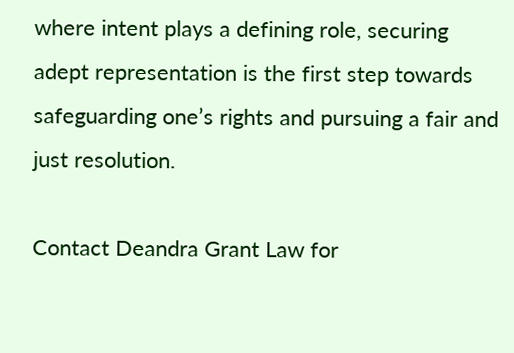where intent plays a defining role, securing adept representation is the first step towards safeguarding one’s rights and pursuing a fair and just resolution.

Contact Deandra Grant Law for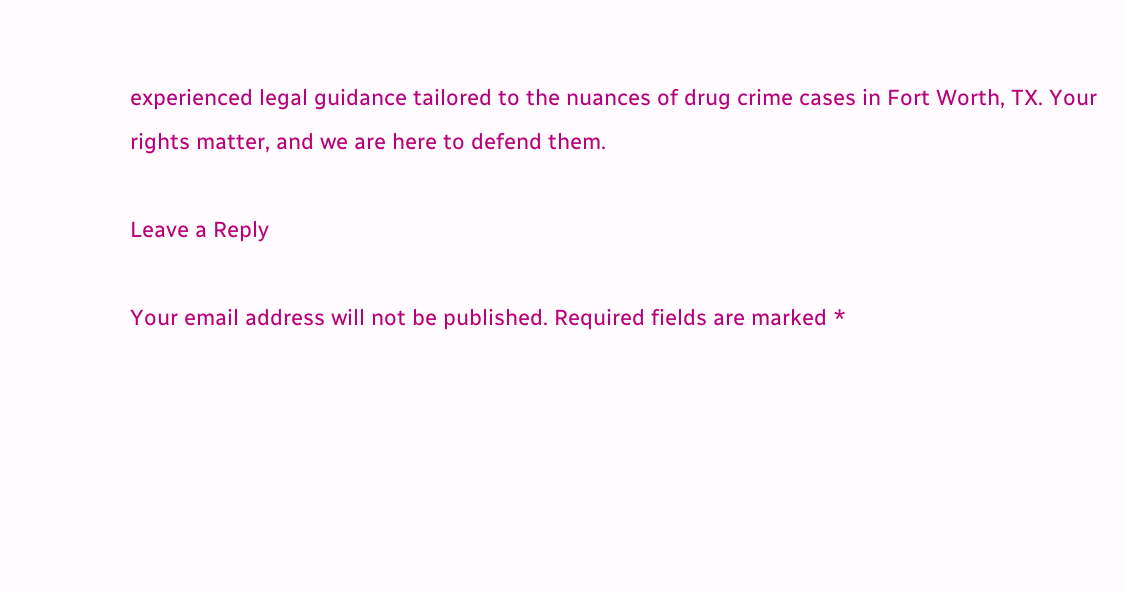experienced legal guidance tailored to the nuances of drug crime cases in Fort Worth, TX. Your rights matter, and we are here to defend them.

Leave a Reply

Your email address will not be published. Required fields are marked *